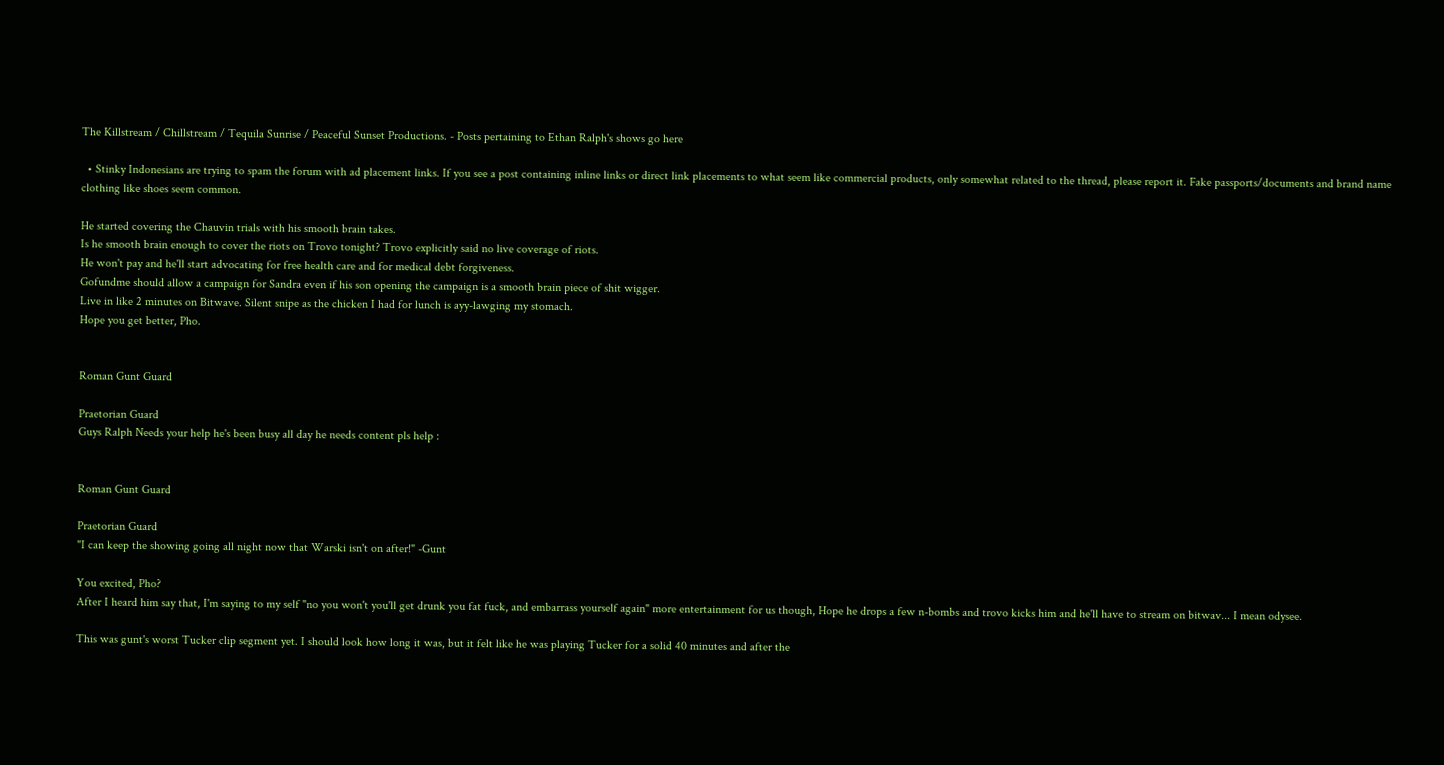The Killstream / Chillstream / Tequila Sunrise / Peaceful Sunset Productions. - Posts pertaining to Ethan Ralph's shows go here

  • Stinky Indonesians are trying to spam the forum with ad placement links. If you see a post containing inline links or direct link placements to what seem like commercial products, only somewhat related to the thread, please report it. Fake passports/documents and brand name clothing like shoes seem common.

He started covering the Chauvin trials with his smooth brain takes.
Is he smooth brain enough to cover the riots on Trovo tonight? Trovo explicitly said no live coverage of riots.
He won't pay and he'll start advocating for free health care and for medical debt forgiveness.
Gofundme should allow a campaign for Sandra even if his son opening the campaign is a smooth brain piece of shit wigger.
Live in like 2 minutes on Bitwave. Silent snipe as the chicken I had for lunch is ayy-lawging my stomach.
Hope you get better, Pho.


Roman Gunt Guard

Praetorian Guard
Guys Ralph Needs your help he's been busy all day he needs content pls help :


Roman Gunt Guard

Praetorian Guard
"I can keep the showing going all night now that Warski isn't on after!" -Gunt

You excited, Pho?
After I heard him say that, I'm saying to my self "no you won't you'll get drunk you fat fuck, and embarrass yourself again" more entertainment for us though, Hope he drops a few n-bombs and trovo kicks him and he'll have to stream on bitwav... I mean odysee.

This was gunt's worst Tucker clip segment yet. I should look how long it was, but it felt like he was playing Tucker for a solid 40 minutes and after the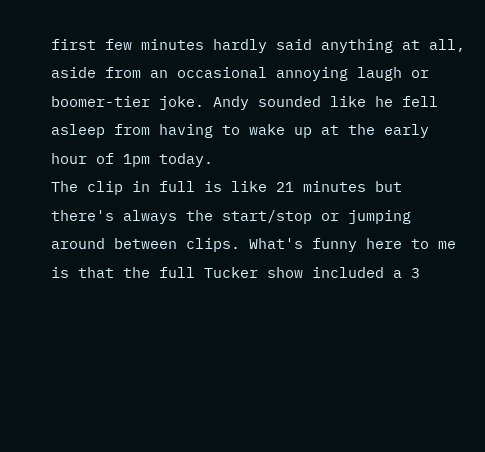first few minutes hardly said anything at all, aside from an occasional annoying laugh or boomer-tier joke. Andy sounded like he fell asleep from having to wake up at the early hour of 1pm today.
The clip in full is like 21 minutes but there's always the start/stop or jumping around between clips. What's funny here to me is that the full Tucker show included a 3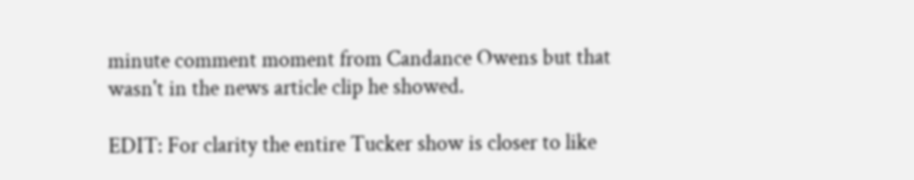minute comment moment from Candance Owens but that wasn't in the news article clip he showed.

EDIT: For clarity the entire Tucker show is closer to like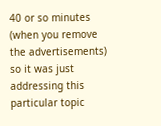40 or so minutes (when you remove the advertisements) so it was just addressing this particular topic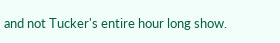and not Tucker's entire hour long show.